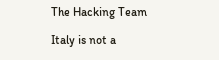The Hacking Team

Italy is not a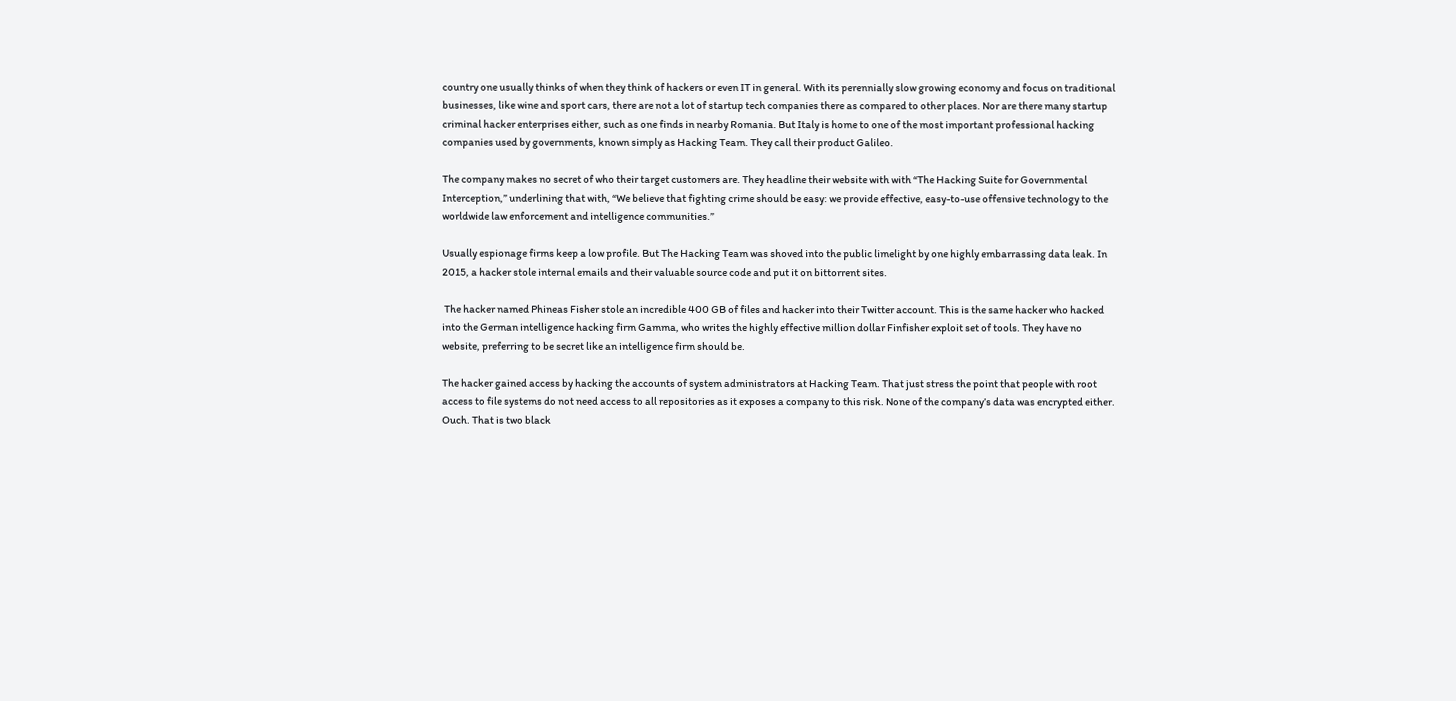country one usually thinks of when they think of hackers or even IT in general. With its perennially slow growing economy and focus on traditional businesses, like wine and sport cars, there are not a lot of startup tech companies there as compared to other places. Nor are there many startup criminal hacker enterprises either, such as one finds in nearby Romania. But Italy is home to one of the most important professional hacking companies used by governments, known simply as Hacking Team. They call their product Galileo.

The company makes no secret of who their target customers are. They headline their website with with “The Hacking Suite for Governmental Interception,” underlining that with, “We believe that fighting crime should be easy: we provide effective, easy-to-use offensive technology to the worldwide law enforcement and intelligence communities.”

Usually espionage firms keep a low profile. But The Hacking Team was shoved into the public limelight by one highly embarrassing data leak. In 2015, a hacker stole internal emails and their valuable source code and put it on bittorrent sites.

 The hacker named Phineas Fisher stole an incredible 400 GB of files and hacker into their Twitter account. This is the same hacker who hacked into the German intelligence hacking firm Gamma, who writes the highly effective million dollar Finfisher exploit set of tools. They have no website, preferring to be secret like an intelligence firm should be.

The hacker gained access by hacking the accounts of system administrators at Hacking Team. That just stress the point that people with root access to file systems do not need access to all repositories as it exposes a company to this risk. None of the company’s data was encrypted either. Ouch. That is two black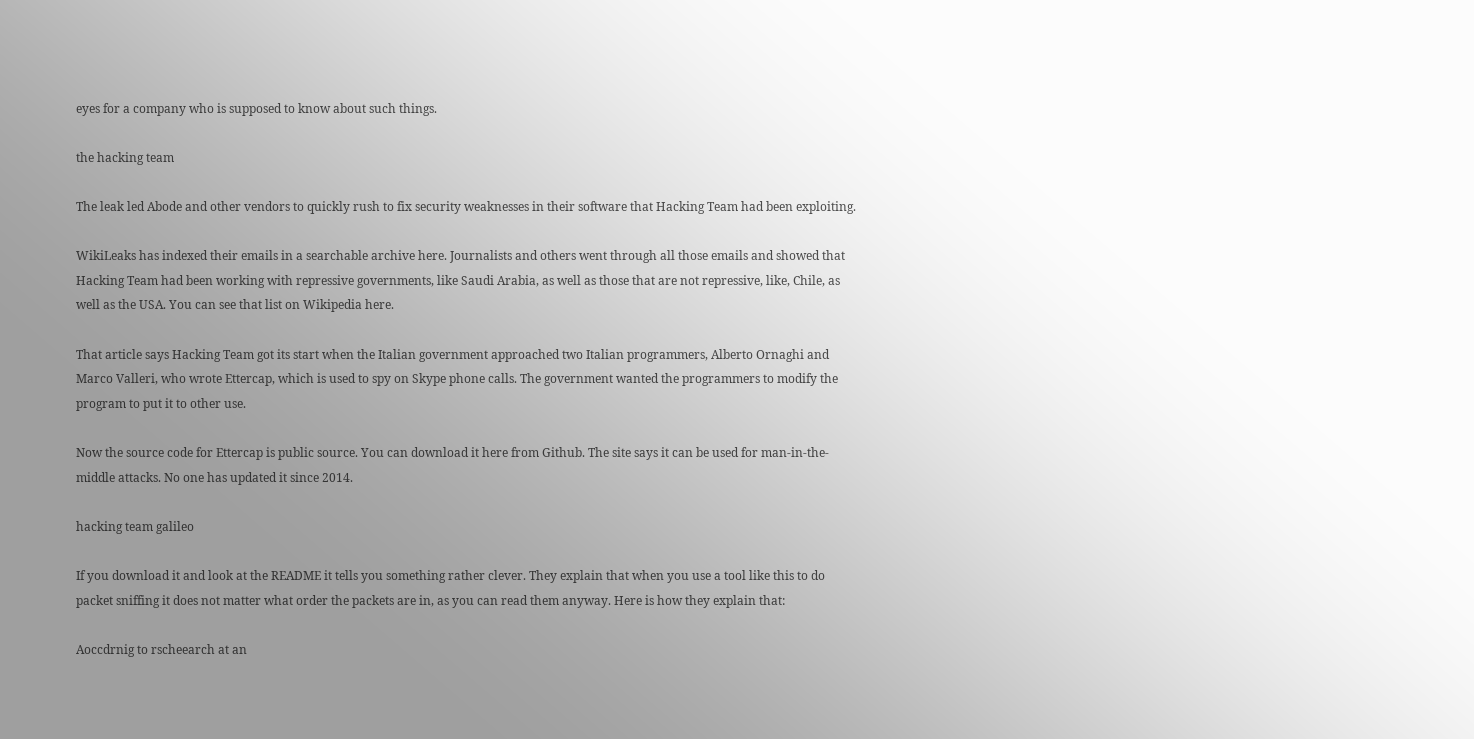eyes for a company who is supposed to know about such things.

the hacking team

The leak led Abode and other vendors to quickly rush to fix security weaknesses in their software that Hacking Team had been exploiting.

WikiLeaks has indexed their emails in a searchable archive here. Journalists and others went through all those emails and showed that Hacking Team had been working with repressive governments, like Saudi Arabia, as well as those that are not repressive, like, Chile, as well as the USA. You can see that list on Wikipedia here.

That article says Hacking Team got its start when the Italian government approached two Italian programmers, Alberto Ornaghi and Marco Valleri, who wrote Ettercap, which is used to spy on Skype phone calls. The government wanted the programmers to modify the program to put it to other use.

Now the source code for Ettercap is public source. You can download it here from Github. The site says it can be used for man-in-the-middle attacks. No one has updated it since 2014.

hacking team galileo

If you download it and look at the README it tells you something rather clever. They explain that when you use a tool like this to do packet sniffing it does not matter what order the packets are in, as you can read them anyway. Here is how they explain that:

Aoccdrnig to rscheearch at an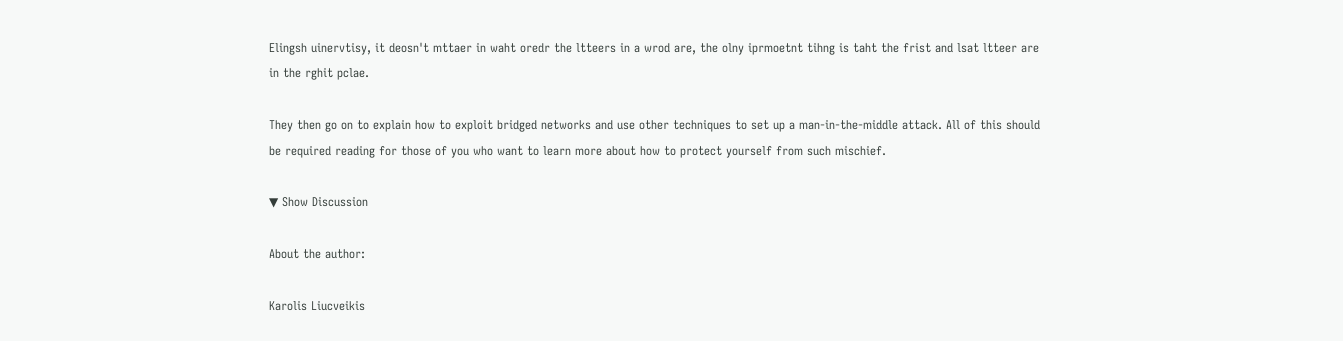Elingsh uinervtisy, it deosn't mttaer in waht oredr the ltteers in a wrod are, the olny iprmoetnt tihng is taht the frist and lsat ltteer are in the rghit pclae.

They then go on to explain how to exploit bridged networks and use other techniques to set up a man-in-the-middle attack. All of this should be required reading for those of you who want to learn more about how to protect yourself from such mischief.

▼ Show Discussion

About the author:

Karolis Liucveikis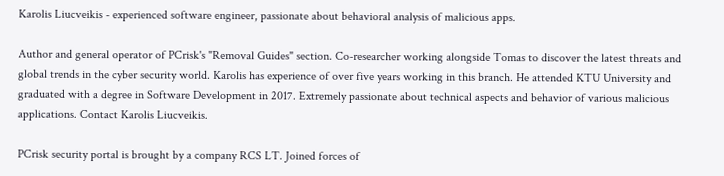Karolis Liucveikis - experienced software engineer, passionate about behavioral analysis of malicious apps.

Author and general operator of PCrisk's "Removal Guides" section. Co-researcher working alongside Tomas to discover the latest threats and global trends in the cyber security world. Karolis has experience of over five years working in this branch. He attended KTU University and graduated with a degree in Software Development in 2017. Extremely passionate about technical aspects and behavior of various malicious applications. Contact Karolis Liucveikis.

PCrisk security portal is brought by a company RCS LT. Joined forces of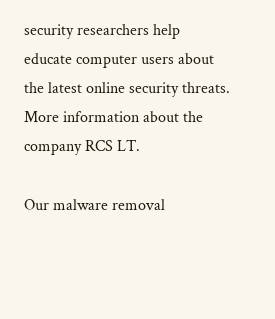security researchers help educate computer users about the latest online security threats. More information about the company RCS LT.

Our malware removal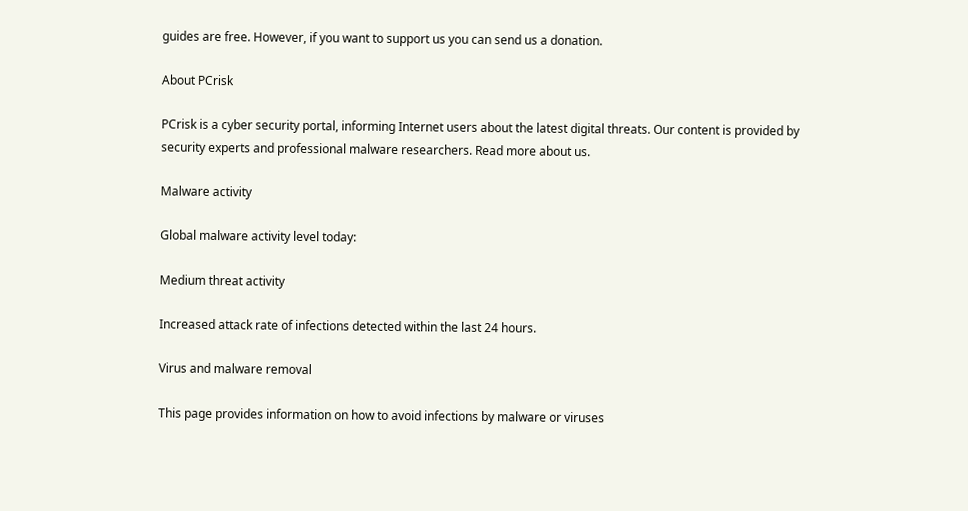guides are free. However, if you want to support us you can send us a donation.

About PCrisk

PCrisk is a cyber security portal, informing Internet users about the latest digital threats. Our content is provided by security experts and professional malware researchers. Read more about us.

Malware activity

Global malware activity level today:

Medium threat activity

Increased attack rate of infections detected within the last 24 hours.

Virus and malware removal

This page provides information on how to avoid infections by malware or viruses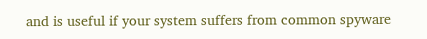and is useful if your system suffers from common spyware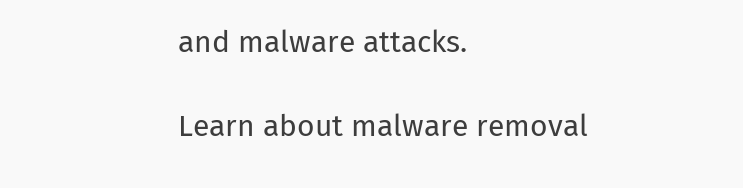and malware attacks.

Learn about malware removal